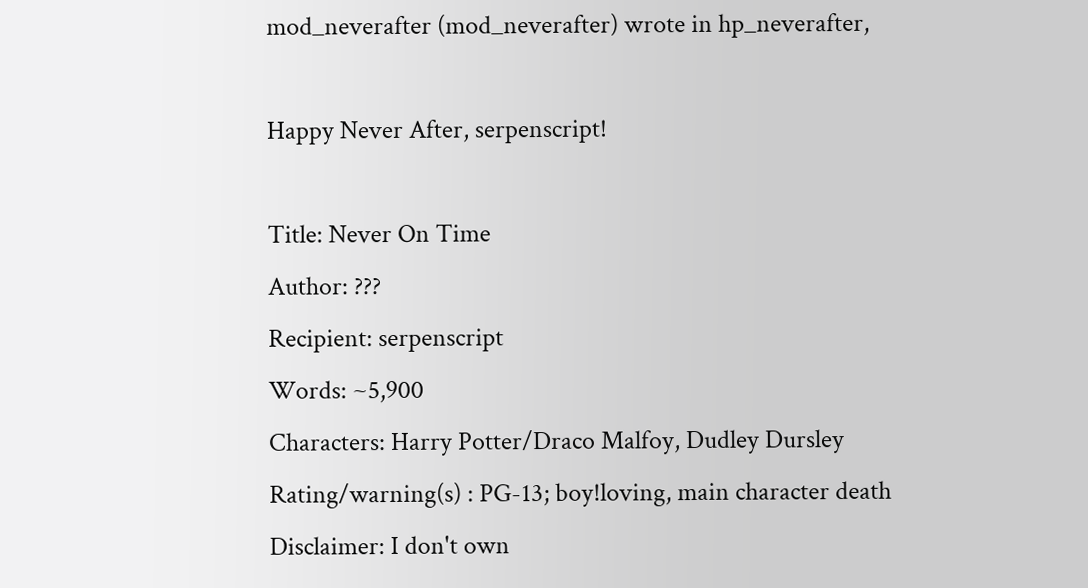mod_neverafter (mod_neverafter) wrote in hp_neverafter,

Happy Never After, serpenscript!

Title: Never On Time
Author: ???
Recipient: serpenscript
Words: ~5,900
Characters: Harry Potter/Draco Malfoy, Dudley Dursley
Rating/warning(s) : PG-13; boy!loving, main character death
Disclaimer: I don't own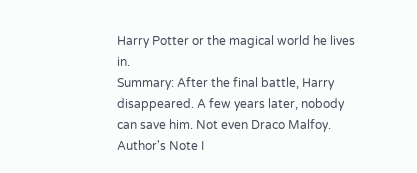Harry Potter or the magical world he lives in.
Summary: After the final battle, Harry disappeared. A few years later, nobody can save him. Not even Draco Malfoy.
Author's Note I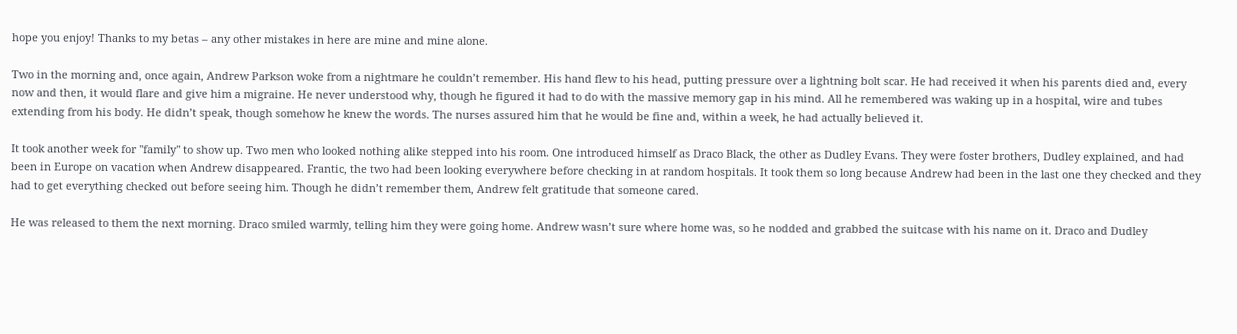hope you enjoy! Thanks to my betas – any other mistakes in here are mine and mine alone.

Two in the morning and, once again, Andrew Parkson woke from a nightmare he couldn’t remember. His hand flew to his head, putting pressure over a lightning bolt scar. He had received it when his parents died and, every now and then, it would flare and give him a migraine. He never understood why, though he figured it had to do with the massive memory gap in his mind. All he remembered was waking up in a hospital, wire and tubes extending from his body. He didn’t speak, though somehow he knew the words. The nurses assured him that he would be fine and, within a week, he had actually believed it.

It took another week for "family" to show up. Two men who looked nothing alike stepped into his room. One introduced himself as Draco Black, the other as Dudley Evans. They were foster brothers, Dudley explained, and had been in Europe on vacation when Andrew disappeared. Frantic, the two had been looking everywhere before checking in at random hospitals. It took them so long because Andrew had been in the last one they checked and they had to get everything checked out before seeing him. Though he didn’t remember them, Andrew felt gratitude that someone cared.

He was released to them the next morning. Draco smiled warmly, telling him they were going home. Andrew wasn’t sure where home was, so he nodded and grabbed the suitcase with his name on it. Draco and Dudley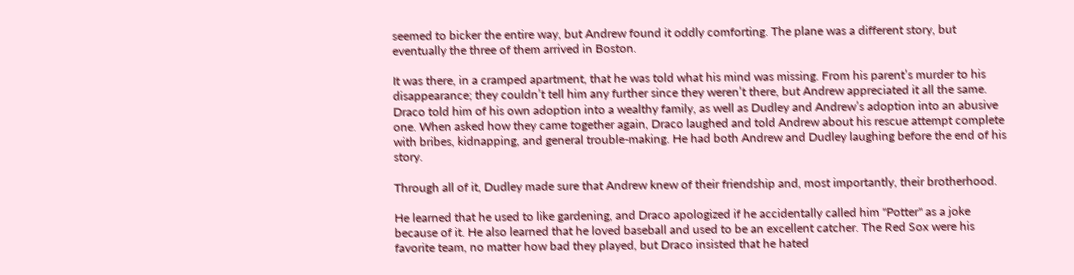seemed to bicker the entire way, but Andrew found it oddly comforting. The plane was a different story, but eventually the three of them arrived in Boston.

It was there, in a cramped apartment, that he was told what his mind was missing. From his parent’s murder to his disappearance; they couldn’t tell him any further since they weren’t there, but Andrew appreciated it all the same. Draco told him of his own adoption into a wealthy family, as well as Dudley and Andrew’s adoption into an abusive one. When asked how they came together again, Draco laughed and told Andrew about his rescue attempt complete with bribes, kidnapping, and general trouble-making. He had both Andrew and Dudley laughing before the end of his story.

Through all of it, Dudley made sure that Andrew knew of their friendship and, most importantly, their brotherhood.

He learned that he used to like gardening, and Draco apologized if he accidentally called him "Potter" as a joke because of it. He also learned that he loved baseball and used to be an excellent catcher. The Red Sox were his favorite team, no matter how bad they played, but Draco insisted that he hated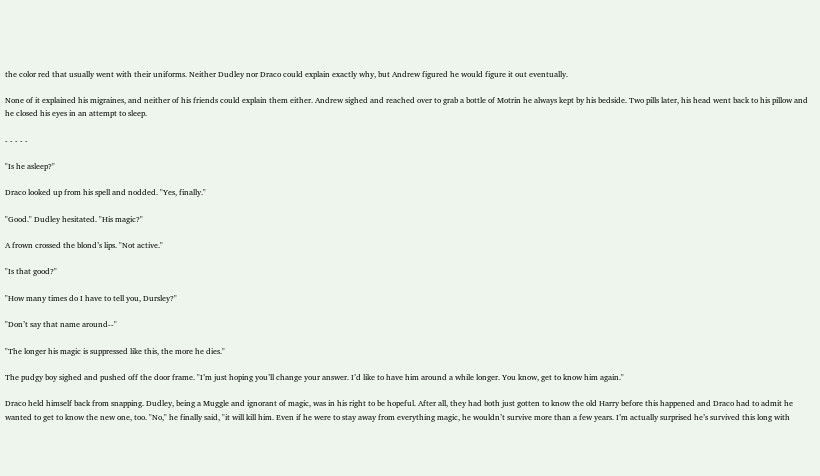the color red that usually went with their uniforms. Neither Dudley nor Draco could explain exactly why, but Andrew figured he would figure it out eventually.

None of it explained his migraines, and neither of his friends could explain them either. Andrew sighed and reached over to grab a bottle of Motrin he always kept by his bedside. Two pills later, his head went back to his pillow and he closed his eyes in an attempt to sleep.

- - - - -

"Is he asleep?"

Draco looked up from his spell and nodded. "Yes, finally."

"Good." Dudley hesitated. "His magic?"

A frown crossed the blond’s lips. "Not active."

"Is that good?"

"How many times do I have to tell you, Dursley?"

"Don’t say that name around--"

"The longer his magic is suppressed like this, the more he dies."

The pudgy boy sighed and pushed off the door frame. "I’m just hoping you’ll change your answer. I’d like to have him around a while longer. You know, get to know him again."

Draco held himself back from snapping. Dudley, being a Muggle and ignorant of magic, was in his right to be hopeful. After all, they had both just gotten to know the old Harry before this happened and Draco had to admit he wanted to get to know the new one, too. "No," he finally said, "it will kill him. Even if he were to stay away from everything magic, he wouldn’t survive more than a few years. I’m actually surprised he’s survived this long with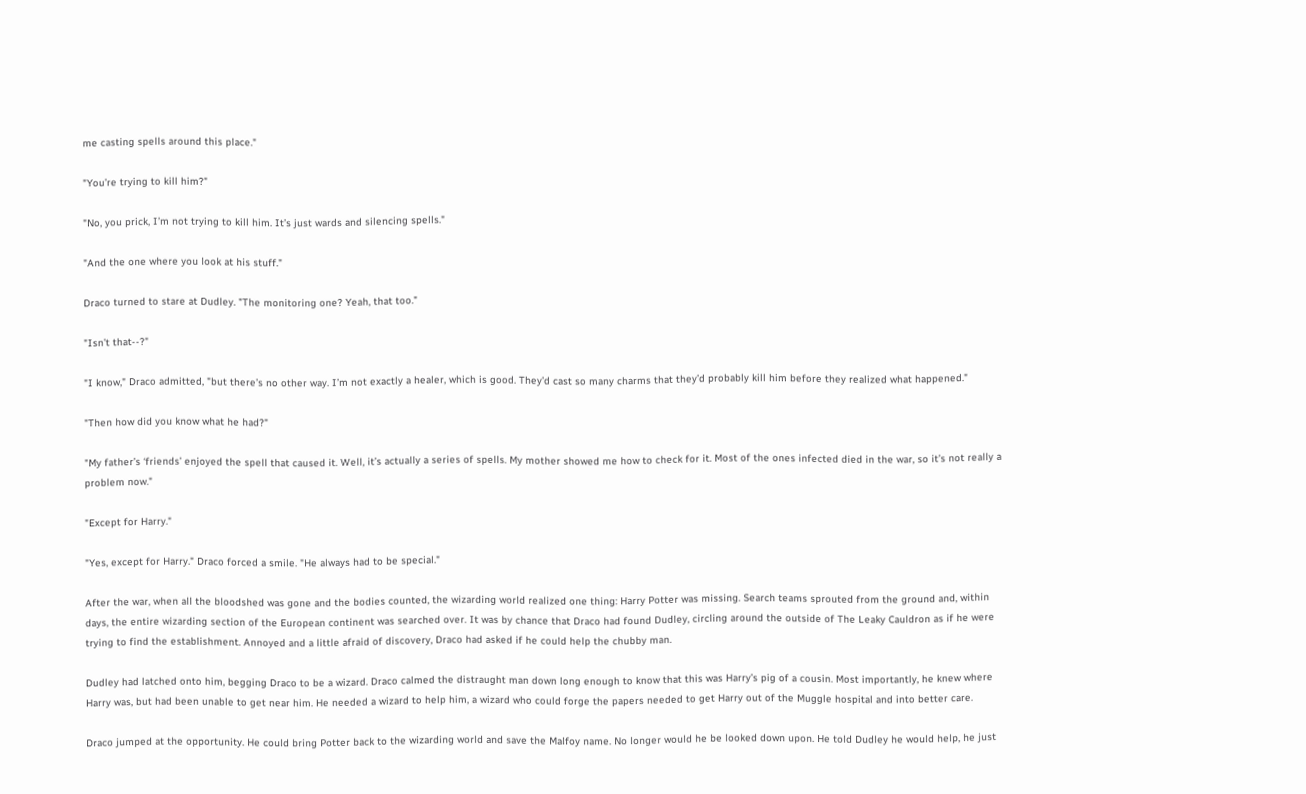me casting spells around this place."

"You’re trying to kill him?"

"No, you prick, I’m not trying to kill him. It’s just wards and silencing spells."

"And the one where you look at his stuff."

Draco turned to stare at Dudley. "The monitoring one? Yeah, that too."

"Isn’t that--?"

"I know," Draco admitted, "but there’s no other way. I’m not exactly a healer, which is good. They’d cast so many charms that they’d probably kill him before they realized what happened."

"Then how did you know what he had?"

"My father’s ‘friends’ enjoyed the spell that caused it. Well, it’s actually a series of spells. My mother showed me how to check for it. Most of the ones infected died in the war, so it’s not really a problem now."

"Except for Harry."

"Yes, except for Harry." Draco forced a smile. "He always had to be special."

After the war, when all the bloodshed was gone and the bodies counted, the wizarding world realized one thing: Harry Potter was missing. Search teams sprouted from the ground and, within days, the entire wizarding section of the European continent was searched over. It was by chance that Draco had found Dudley, circling around the outside of The Leaky Cauldron as if he were trying to find the establishment. Annoyed and a little afraid of discovery, Draco had asked if he could help the chubby man.

Dudley had latched onto him, begging Draco to be a wizard. Draco calmed the distraught man down long enough to know that this was Harry’s pig of a cousin. Most importantly, he knew where Harry was, but had been unable to get near him. He needed a wizard to help him, a wizard who could forge the papers needed to get Harry out of the Muggle hospital and into better care.

Draco jumped at the opportunity. He could bring Potter back to the wizarding world and save the Malfoy name. No longer would he be looked down upon. He told Dudley he would help, he just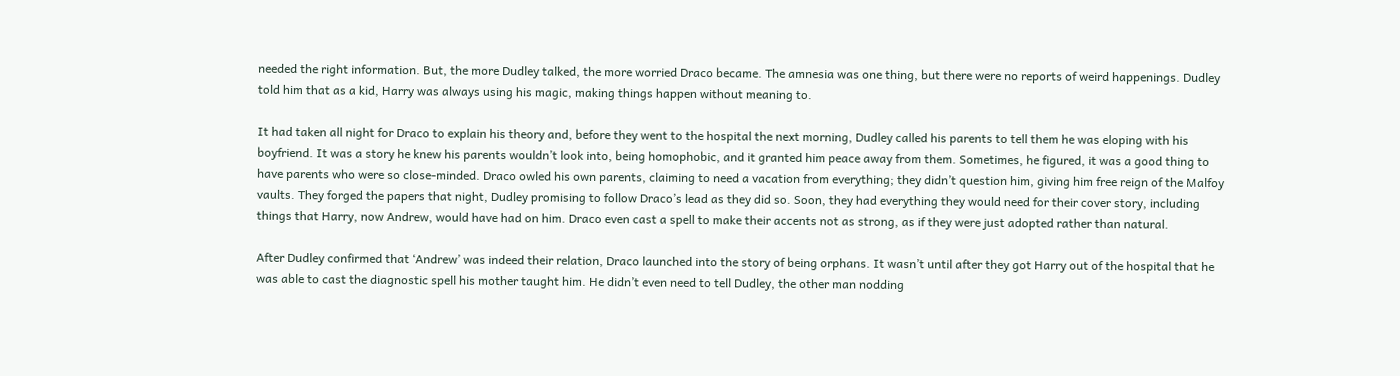needed the right information. But, the more Dudley talked, the more worried Draco became. The amnesia was one thing, but there were no reports of weird happenings. Dudley told him that as a kid, Harry was always using his magic, making things happen without meaning to.

It had taken all night for Draco to explain his theory and, before they went to the hospital the next morning, Dudley called his parents to tell them he was eloping with his boyfriend. It was a story he knew his parents wouldn’t look into, being homophobic, and it granted him peace away from them. Sometimes, he figured, it was a good thing to have parents who were so close-minded. Draco owled his own parents, claiming to need a vacation from everything; they didn’t question him, giving him free reign of the Malfoy vaults. They forged the papers that night, Dudley promising to follow Draco’s lead as they did so. Soon, they had everything they would need for their cover story, including things that Harry, now Andrew, would have had on him. Draco even cast a spell to make their accents not as strong, as if they were just adopted rather than natural.

After Dudley confirmed that ‘Andrew’ was indeed their relation, Draco launched into the story of being orphans. It wasn’t until after they got Harry out of the hospital that he was able to cast the diagnostic spell his mother taught him. He didn’t even need to tell Dudley, the other man nodding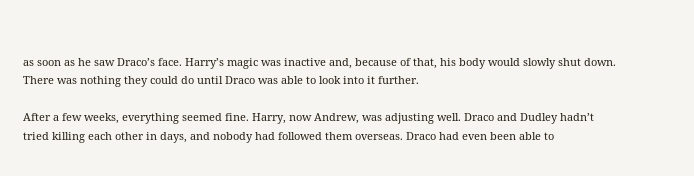as soon as he saw Draco’s face. Harry’s magic was inactive and, because of that, his body would slowly shut down. There was nothing they could do until Draco was able to look into it further.

After a few weeks, everything seemed fine. Harry, now Andrew, was adjusting well. Draco and Dudley hadn’t tried killing each other in days, and nobody had followed them overseas. Draco had even been able to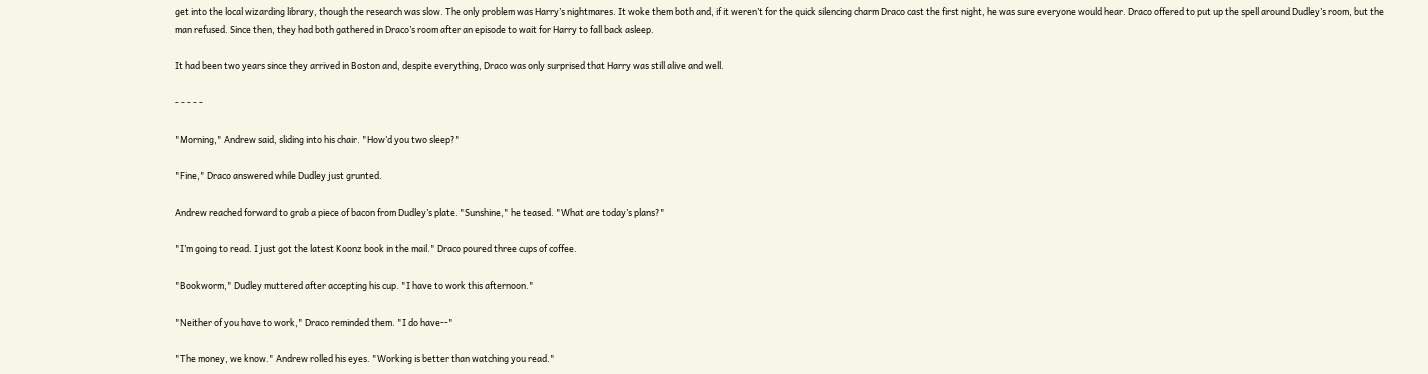get into the local wizarding library, though the research was slow. The only problem was Harry’s nightmares. It woke them both and, if it weren’t for the quick silencing charm Draco cast the first night, he was sure everyone would hear. Draco offered to put up the spell around Dudley’s room, but the man refused. Since then, they had both gathered in Draco’s room after an episode to wait for Harry to fall back asleep.

It had been two years since they arrived in Boston and, despite everything, Draco was only surprised that Harry was still alive and well.

- - - - -

"Morning," Andrew said, sliding into his chair. "How’d you two sleep?"

"Fine," Draco answered while Dudley just grunted.

Andrew reached forward to grab a piece of bacon from Dudley’s plate. "Sunshine," he teased. "What are today’s plans?"

"I’m going to read. I just got the latest Koonz book in the mail." Draco poured three cups of coffee.

"Bookworm," Dudley muttered after accepting his cup. "I have to work this afternoon."

"Neither of you have to work," Draco reminded them. "I do have--"

"The money, we know." Andrew rolled his eyes. "Working is better than watching you read."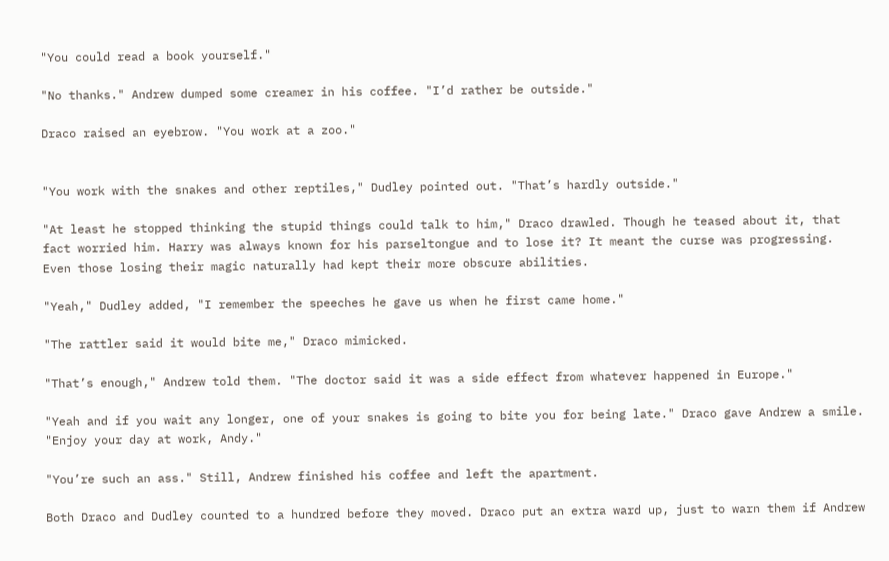"You could read a book yourself."

"No thanks." Andrew dumped some creamer in his coffee. "I’d rather be outside."

Draco raised an eyebrow. "You work at a zoo."


"You work with the snakes and other reptiles," Dudley pointed out. "That’s hardly outside."

"At least he stopped thinking the stupid things could talk to him," Draco drawled. Though he teased about it, that fact worried him. Harry was always known for his parseltongue and to lose it? It meant the curse was progressing. Even those losing their magic naturally had kept their more obscure abilities.

"Yeah," Dudley added, "I remember the speeches he gave us when he first came home."

"The rattler said it would bite me," Draco mimicked.

"That’s enough," Andrew told them. "The doctor said it was a side effect from whatever happened in Europe."

"Yeah and if you wait any longer, one of your snakes is going to bite you for being late." Draco gave Andrew a smile. "Enjoy your day at work, Andy."

"You’re such an ass." Still, Andrew finished his coffee and left the apartment.

Both Draco and Dudley counted to a hundred before they moved. Draco put an extra ward up, just to warn them if Andrew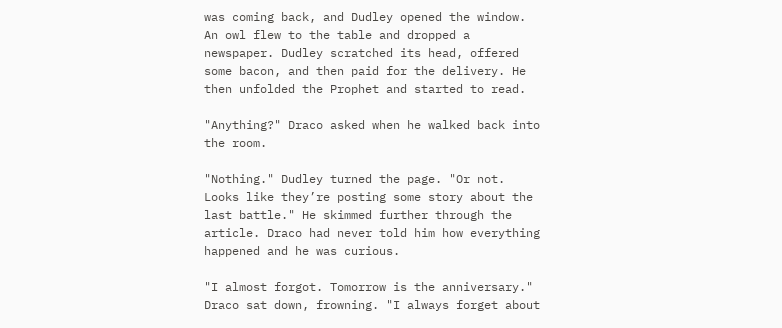was coming back, and Dudley opened the window. An owl flew to the table and dropped a newspaper. Dudley scratched its head, offered some bacon, and then paid for the delivery. He then unfolded the Prophet and started to read.

"Anything?" Draco asked when he walked back into the room.

"Nothing." Dudley turned the page. "Or not. Looks like they’re posting some story about the last battle." He skimmed further through the article. Draco had never told him how everything happened and he was curious.

"I almost forgot. Tomorrow is the anniversary." Draco sat down, frowning. "I always forget about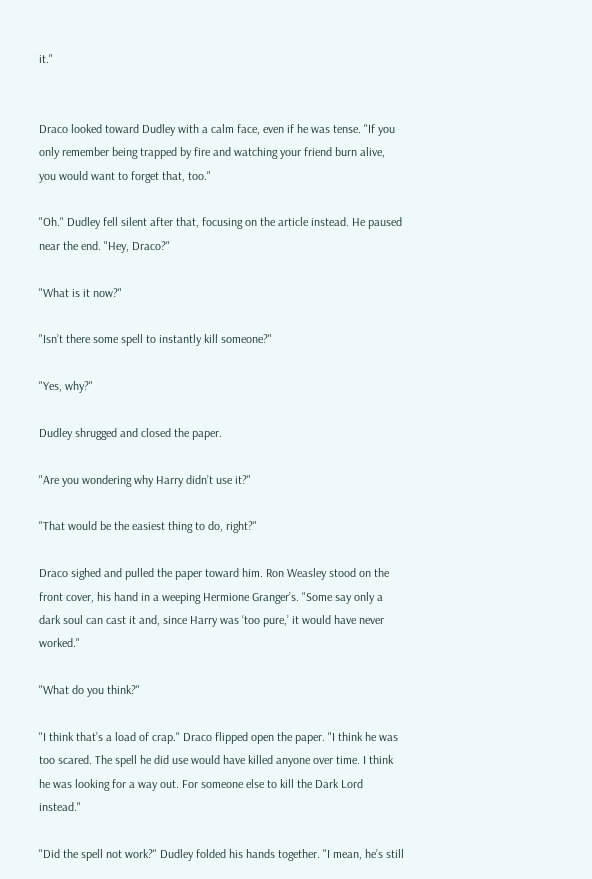it."


Draco looked toward Dudley with a calm face, even if he was tense. "If you only remember being trapped by fire and watching your friend burn alive, you would want to forget that, too."

"Oh." Dudley fell silent after that, focusing on the article instead. He paused near the end. "Hey, Draco?"

"What is it now?"

"Isn’t there some spell to instantly kill someone?"

"Yes, why?"

Dudley shrugged and closed the paper.

"Are you wondering why Harry didn’t use it?"

"That would be the easiest thing to do, right?"

Draco sighed and pulled the paper toward him. Ron Weasley stood on the front cover, his hand in a weeping Hermione Granger’s. "Some say only a dark soul can cast it and, since Harry was ‘too pure,’ it would have never worked."

"What do you think?"

"I think that’s a load of crap." Draco flipped open the paper. "I think he was too scared. The spell he did use would have killed anyone over time. I think he was looking for a way out. For someone else to kill the Dark Lord instead."

"Did the spell not work?" Dudley folded his hands together. "I mean, he’s still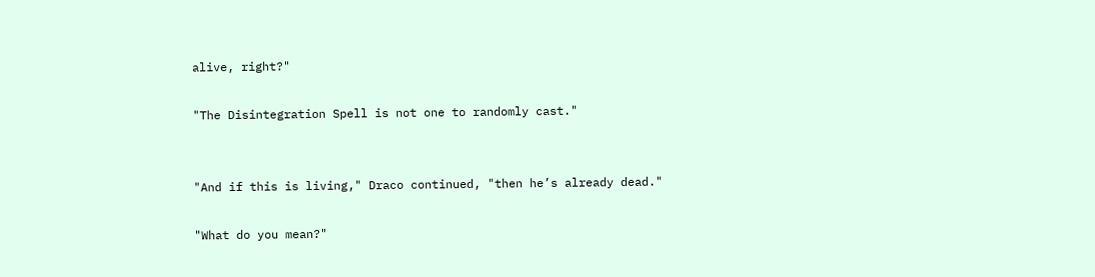alive, right?"

"The Disintegration Spell is not one to randomly cast."


"And if this is living," Draco continued, "then he’s already dead."

"What do you mean?"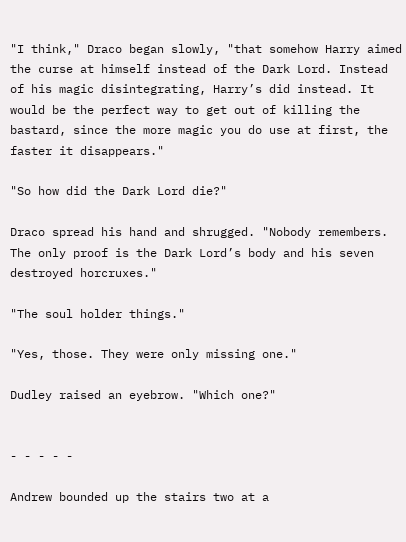"I think," Draco began slowly, "that somehow Harry aimed the curse at himself instead of the Dark Lord. Instead of his magic disintegrating, Harry’s did instead. It would be the perfect way to get out of killing the bastard, since the more magic you do use at first, the faster it disappears."

"So how did the Dark Lord die?"

Draco spread his hand and shrugged. "Nobody remembers. The only proof is the Dark Lord’s body and his seven destroyed horcruxes."

"The soul holder things."

"Yes, those. They were only missing one."

Dudley raised an eyebrow. "Which one?"


- - - - -

Andrew bounded up the stairs two at a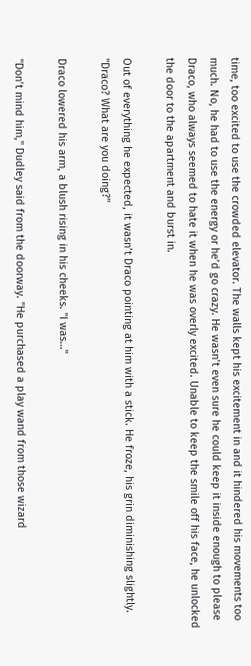time, too excited to use the crowded elevator. The walls kept his excitement in and it hindered his movements too much. No, he had to use the energy or he’d go crazy. He wasn’t even sure he could keep it inside enough to please Draco, who always seemed to hate it when he was overly excited. Unable to keep the smile off his face, he unlocked the door to the apartment and burst in.

Out of everything he expected, it wasn’t Draco pointing at him with a stick. He froze, his grin diminishing slightly. "Draco? What are you doing?"

Draco lowered his arm, a blush rising in his cheeks. "I was…"

"Don’t mind him," Dudley said from the doorway. "He purchased a play wand from those wizard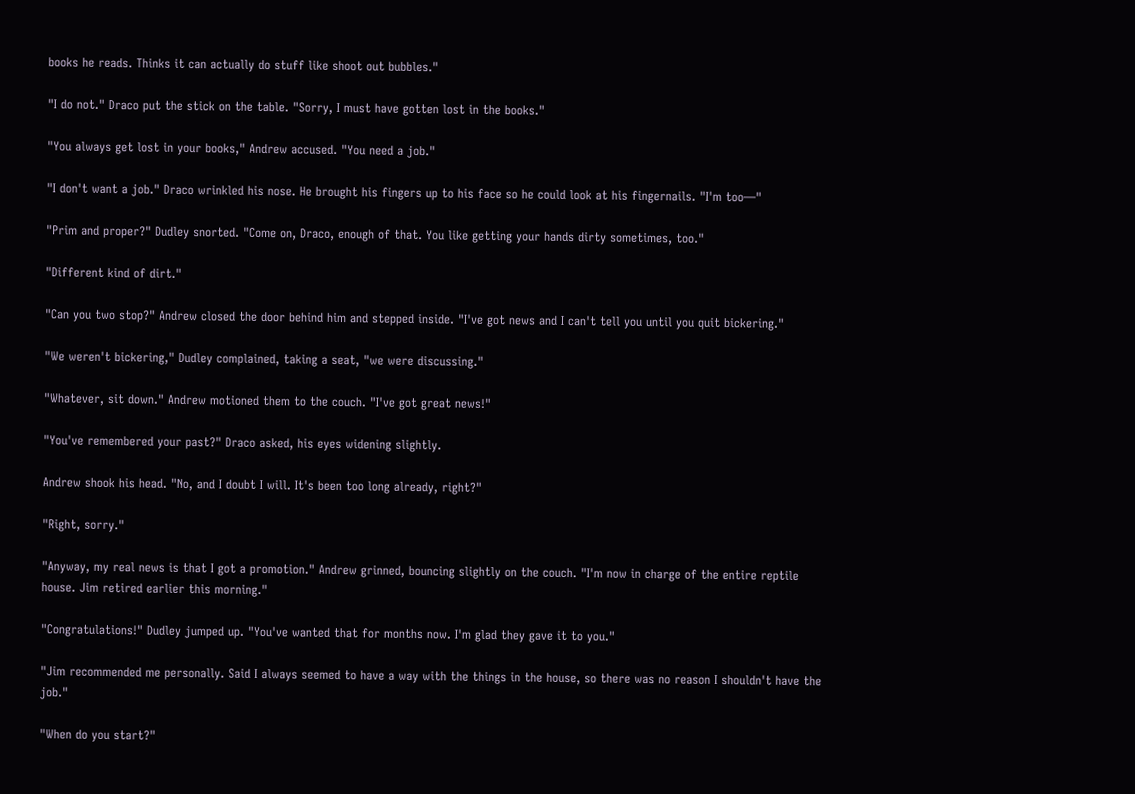books he reads. Thinks it can actually do stuff like shoot out bubbles."

"I do not." Draco put the stick on the table. "Sorry, I must have gotten lost in the books."

"You always get lost in your books," Andrew accused. "You need a job."

"I don't want a job." Draco wrinkled his nose. He brought his fingers up to his face so he could look at his fingernails. "I'm too—"

"Prim and proper?" Dudley snorted. "Come on, Draco, enough of that. You like getting your hands dirty sometimes, too."

"Different kind of dirt."

"Can you two stop?" Andrew closed the door behind him and stepped inside. "I've got news and I can't tell you until you quit bickering."

"We weren't bickering," Dudley complained, taking a seat, "we were discussing."

"Whatever, sit down." Andrew motioned them to the couch. "I've got great news!"

"You've remembered your past?" Draco asked, his eyes widening slightly.

Andrew shook his head. "No, and I doubt I will. It's been too long already, right?"

"Right, sorry."

"Anyway, my real news is that I got a promotion." Andrew grinned, bouncing slightly on the couch. "I'm now in charge of the entire reptile house. Jim retired earlier this morning."

"Congratulations!" Dudley jumped up. "You've wanted that for months now. I'm glad they gave it to you."

"Jim recommended me personally. Said I always seemed to have a way with the things in the house, so there was no reason I shouldn't have the job."

"When do you start?"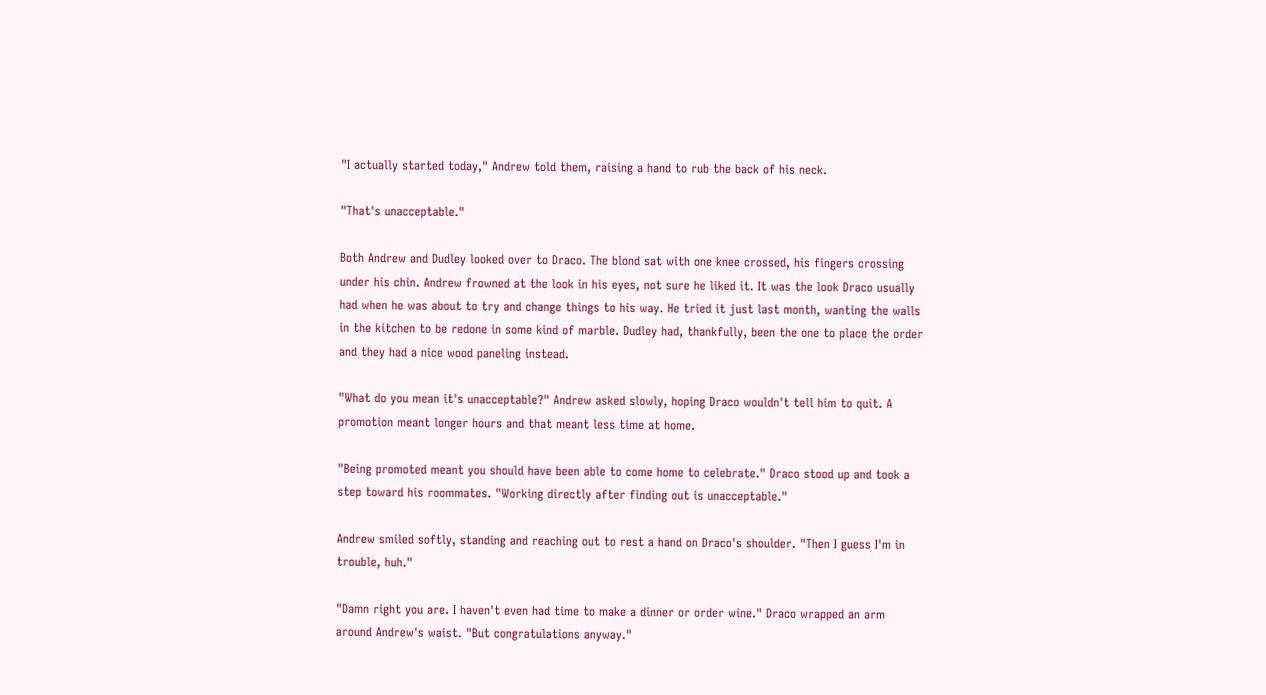"I actually started today," Andrew told them, raising a hand to rub the back of his neck.

"That's unacceptable."

Both Andrew and Dudley looked over to Draco. The blond sat with one knee crossed, his fingers crossing under his chin. Andrew frowned at the look in his eyes, not sure he liked it. It was the look Draco usually had when he was about to try and change things to his way. He tried it just last month, wanting the walls in the kitchen to be redone in some kind of marble. Dudley had, thankfully, been the one to place the order and they had a nice wood paneling instead.

"What do you mean it's unacceptable?" Andrew asked slowly, hoping Draco wouldn't tell him to quit. A promotion meant longer hours and that meant less time at home.

"Being promoted meant you should have been able to come home to celebrate." Draco stood up and took a step toward his roommates. "Working directly after finding out is unacceptable."

Andrew smiled softly, standing and reaching out to rest a hand on Draco's shoulder. "Then I guess I'm in trouble, huh."

"Damn right you are. I haven't even had time to make a dinner or order wine." Draco wrapped an arm around Andrew's waist. "But congratulations anyway."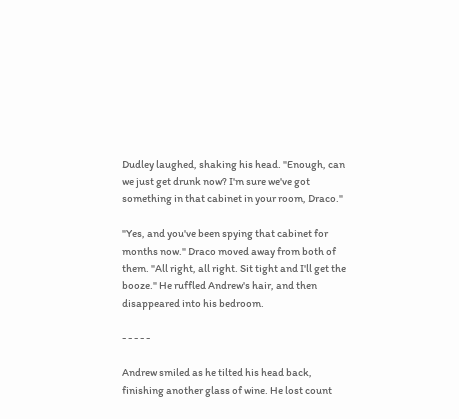Dudley laughed, shaking his head. "Enough, can we just get drunk now? I'm sure we've got something in that cabinet in your room, Draco."

"Yes, and you've been spying that cabinet for months now." Draco moved away from both of them. "All right, all right. Sit tight and I'll get the booze." He ruffled Andrew's hair, and then disappeared into his bedroom.

- - - - -

Andrew smiled as he tilted his head back, finishing another glass of wine. He lost count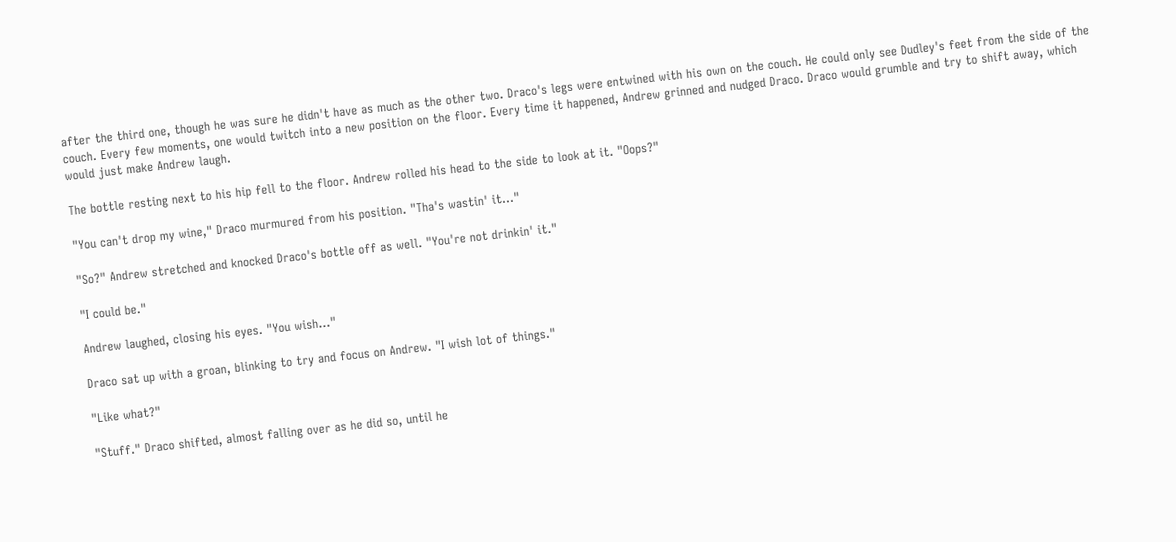after the third one, though he was sure he didn't have as much as the other two. Draco's legs were entwined with his own on the couch. He could only see Dudley's feet from the side of the couch. Every few moments, one would twitch into a new position on the floor. Every time it happened, Andrew grinned and nudged Draco. Draco would grumble and try to shift away, which would just make Andrew laugh.

The bottle resting next to his hip fell to the floor. Andrew rolled his head to the side to look at it. "Oops?"

"You can't drop my wine," Draco murmured from his position. "Tha's wastin' it…"

"So?" Andrew stretched and knocked Draco's bottle off as well. "You're not drinkin' it."

"I could be."

Andrew laughed, closing his eyes. "You wish…"

Draco sat up with a groan, blinking to try and focus on Andrew. "I wish lot of things."

"Like what?"

"Stuff." Draco shifted, almost falling over as he did so, until he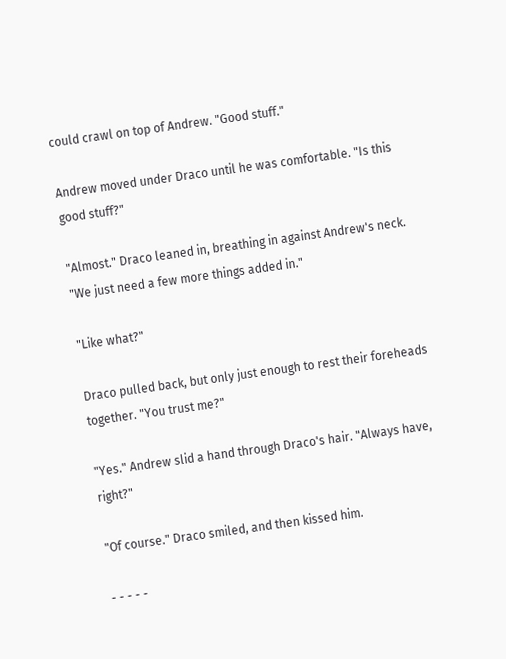could crawl on top of Andrew. "Good stuff."

Andrew moved under Draco until he was comfortable. "Is this good stuff?"

"Almost." Draco leaned in, breathing in against Andrew's neck. "We just need a few more things added in."

"Like what?"

Draco pulled back, but only just enough to rest their foreheads together. "You trust me?"

"Yes." Andrew slid a hand through Draco's hair. "Always have, right?"

"Of course." Draco smiled, and then kissed him.

- - - - -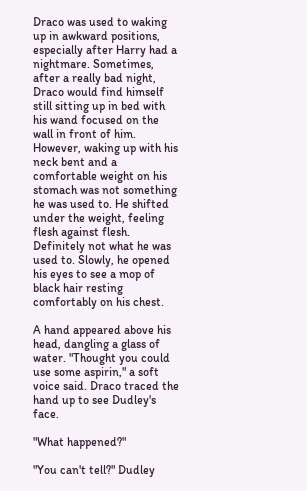Draco was used to waking up in awkward positions, especially after Harry had a nightmare. Sometimes, after a really bad night, Draco would find himself still sitting up in bed with his wand focused on the wall in front of him. However, waking up with his neck bent and a comfortable weight on his stomach was not something he was used to. He shifted under the weight, feeling flesh against flesh. Definitely not what he was used to. Slowly, he opened his eyes to see a mop of black hair resting comfortably on his chest.

A hand appeared above his head, dangling a glass of water. "Thought you could use some aspirin," a soft voice said. Draco traced the hand up to see Dudley's face.

"What happened?"

"You can't tell?" Dudley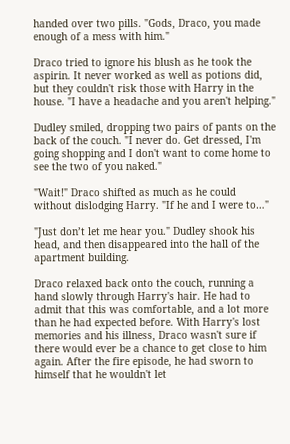handed over two pills. "Gods, Draco, you made enough of a mess with him."

Draco tried to ignore his blush as he took the aspirin. It never worked as well as potions did, but they couldn't risk those with Harry in the house. "I have a headache and you aren't helping."

Dudley smiled, dropping two pairs of pants on the back of the couch. "I never do. Get dressed, I'm going shopping and I don't want to come home to see the two of you naked."

"Wait!" Draco shifted as much as he could without dislodging Harry. "If he and I were to…"

"Just don’t let me hear you." Dudley shook his head, and then disappeared into the hall of the apartment building.

Draco relaxed back onto the couch, running a hand slowly through Harry's hair. He had to admit that this was comfortable, and a lot more than he had expected before. With Harry's lost memories and his illness, Draco wasn't sure if there would ever be a chance to get close to him again. After the fire episode, he had sworn to himself that he wouldn't let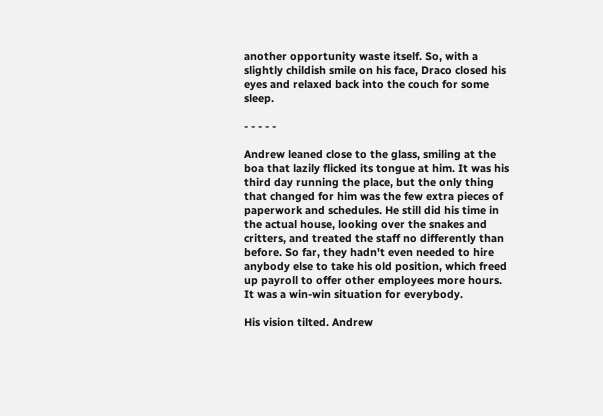another opportunity waste itself. So, with a slightly childish smile on his face, Draco closed his eyes and relaxed back into the couch for some sleep.

- - - - -

Andrew leaned close to the glass, smiling at the boa that lazily flicked its tongue at him. It was his third day running the place, but the only thing that changed for him was the few extra pieces of paperwork and schedules. He still did his time in the actual house, looking over the snakes and critters, and treated the staff no differently than before. So far, they hadn't even needed to hire anybody else to take his old position, which freed up payroll to offer other employees more hours. It was a win-win situation for everybody.

His vision tilted. Andrew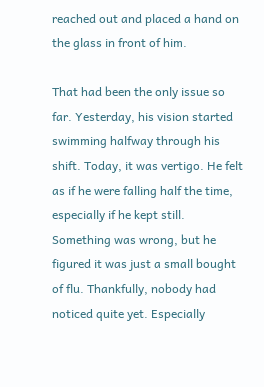reached out and placed a hand on the glass in front of him.

That had been the only issue so far. Yesterday, his vision started swimming halfway through his shift. Today, it was vertigo. He felt as if he were falling half the time, especially if he kept still. Something was wrong, but he figured it was just a small bought of flu. Thankfully, nobody had noticed quite yet. Especially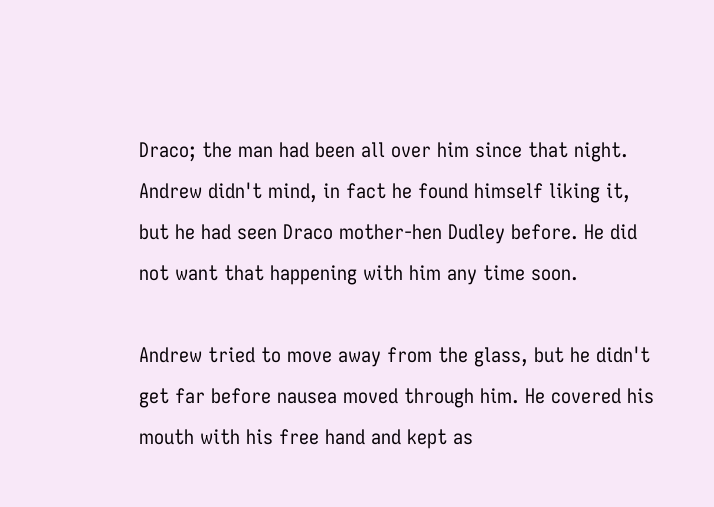Draco; the man had been all over him since that night. Andrew didn't mind, in fact he found himself liking it, but he had seen Draco mother-hen Dudley before. He did not want that happening with him any time soon.

Andrew tried to move away from the glass, but he didn't get far before nausea moved through him. He covered his mouth with his free hand and kept as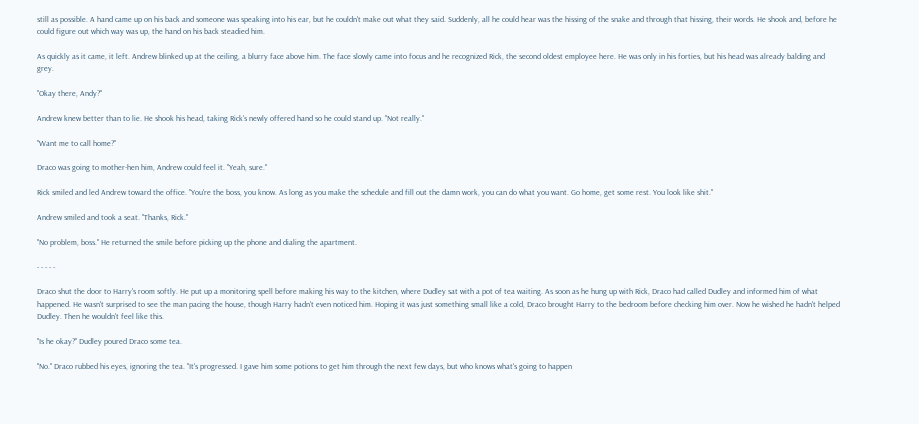still as possible. A hand came up on his back and someone was speaking into his ear, but he couldn't make out what they said. Suddenly, all he could hear was the hissing of the snake and through that hissing, their words. He shook and, before he could figure out which way was up, the hand on his back steadied him.

As quickly as it came, it left. Andrew blinked up at the ceiling, a blurry face above him. The face slowly came into focus and he recognized Rick, the second oldest employee here. He was only in his forties, but his head was already balding and grey.

"Okay there, Andy?"

Andrew knew better than to lie. He shook his head, taking Rick's newly offered hand so he could stand up. "Not really."

"Want me to call home?"

Draco was going to mother-hen him, Andrew could feel it. "Yeah, sure."

Rick smiled and led Andrew toward the office. "You're the boss, you know. As long as you make the schedule and fill out the damn work, you can do what you want. Go home, get some rest. You look like shit."

Andrew smiled and took a seat. "Thanks, Rick."

"No problem, boss." He returned the smile before picking up the phone and dialing the apartment.

- - - - -

Draco shut the door to Harry's room softly. He put up a monitoring spell before making his way to the kitchen, where Dudley sat with a pot of tea waiting. As soon as he hung up with Rick, Draco had called Dudley and informed him of what happened. He wasn't surprised to see the man pacing the house, though Harry hadn't even noticed him. Hoping it was just something small like a cold, Draco brought Harry to the bedroom before checking him over. Now he wished he hadn't helped Dudley. Then he wouldn't feel like this.

"Is he okay?" Dudley poured Draco some tea.

"No." Draco rubbed his eyes, ignoring the tea. "It's progressed. I gave him some potions to get him through the next few days, but who knows what's going to happen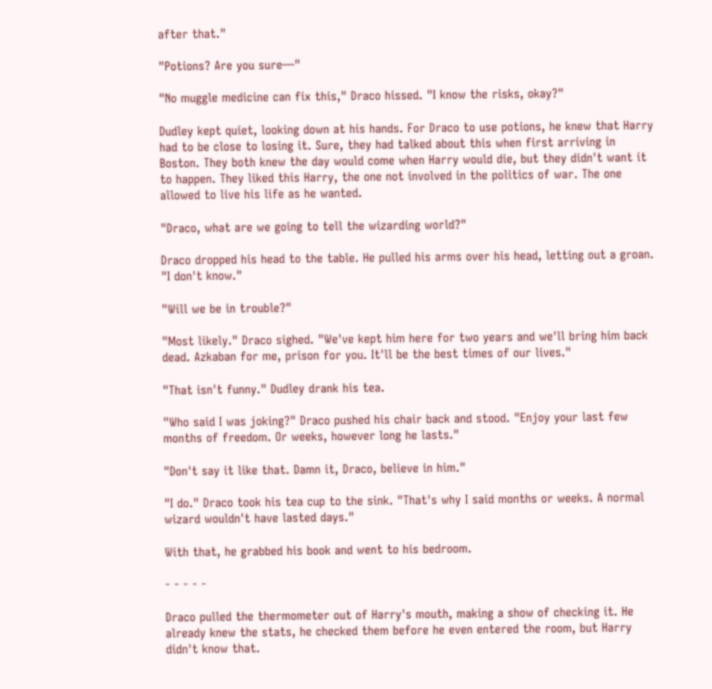after that."

"Potions? Are you sure—"

"No muggle medicine can fix this," Draco hissed. "I know the risks, okay?"

Dudley kept quiet, looking down at his hands. For Draco to use potions, he knew that Harry had to be close to losing it. Sure, they had talked about this when first arriving in Boston. They both knew the day would come when Harry would die, but they didn't want it to happen. They liked this Harry, the one not involved in the politics of war. The one allowed to live his life as he wanted.

"Draco, what are we going to tell the wizarding world?"

Draco dropped his head to the table. He pulled his arms over his head, letting out a groan. "I don't know."

"Will we be in trouble?"

"Most likely." Draco sighed. "We've kept him here for two years and we'll bring him back dead. Azkaban for me, prison for you. It'll be the best times of our lives."

"That isn't funny." Dudley drank his tea.

"Who said I was joking?" Draco pushed his chair back and stood. "Enjoy your last few months of freedom. Or weeks, however long he lasts."

"Don't say it like that. Damn it, Draco, believe in him."

"I do." Draco took his tea cup to the sink. "That's why I said months or weeks. A normal wizard wouldn't have lasted days."

With that, he grabbed his book and went to his bedroom.

- - - - -

Draco pulled the thermometer out of Harry's mouth, making a show of checking it. He already knew the stats, he checked them before he even entered the room, but Harry didn't know that.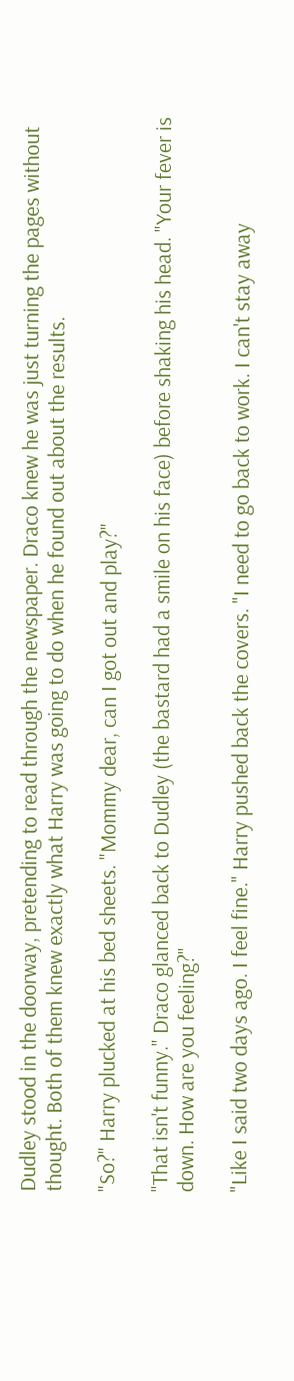Dudley stood in the doorway, pretending to read through the newspaper. Draco knew he was just turning the pages without thought. Both of them knew exactly what Harry was going to do when he found out about the results.

"So?" Harry plucked at his bed sheets. "Mommy dear, can I got out and play?"

"That isn't funny." Draco glanced back to Dudley (the bastard had a smile on his face) before shaking his head. "Your fever is down. How are you feeling?"

"Like I said two days ago. I feel fine." Harry pushed back the covers. "I need to go back to work. I can't stay away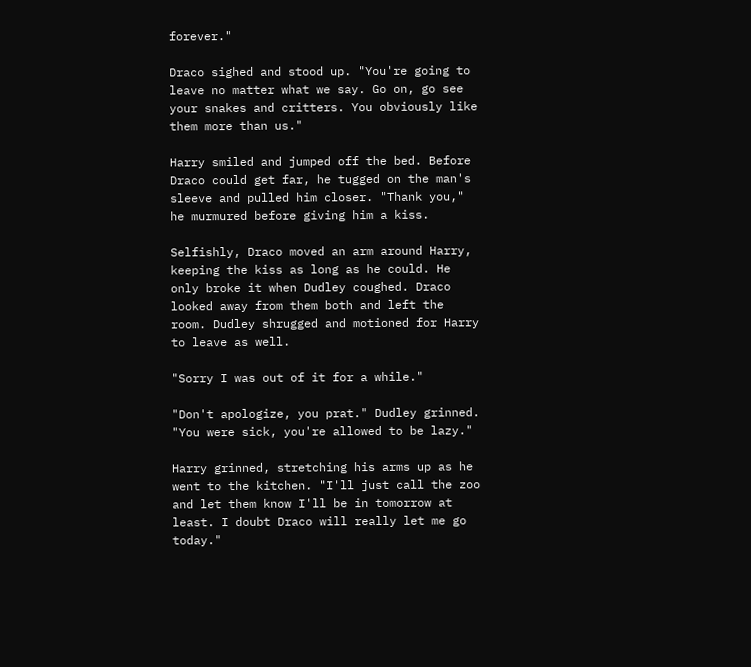forever."

Draco sighed and stood up. "You're going to leave no matter what we say. Go on, go see your snakes and critters. You obviously like them more than us."

Harry smiled and jumped off the bed. Before Draco could get far, he tugged on the man's sleeve and pulled him closer. "Thank you," he murmured before giving him a kiss.

Selfishly, Draco moved an arm around Harry, keeping the kiss as long as he could. He only broke it when Dudley coughed. Draco looked away from them both and left the room. Dudley shrugged and motioned for Harry to leave as well.

"Sorry I was out of it for a while."

"Don't apologize, you prat." Dudley grinned. "You were sick, you're allowed to be lazy."

Harry grinned, stretching his arms up as he went to the kitchen. "I'll just call the zoo and let them know I'll be in tomorrow at least. I doubt Draco will really let me go today."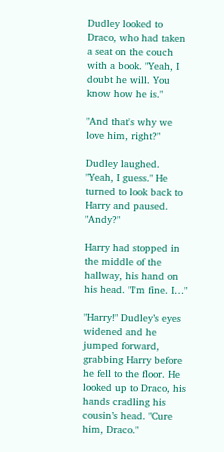Dudley looked to Draco, who had taken a seat on the couch with a book. "Yeah, I doubt he will. You know how he is."

"And that's why we love him, right?"

Dudley laughed. "Yeah, I guess." He turned to look back to Harry and paused. "Andy?"

Harry had stopped in the middle of the hallway, his hand on his head. "I'm fine. I…"

"Harry!" Dudley’s eyes widened and he jumped forward, grabbing Harry before he fell to the floor. He looked up to Draco, his hands cradling his cousin’s head. "Cure him, Draco."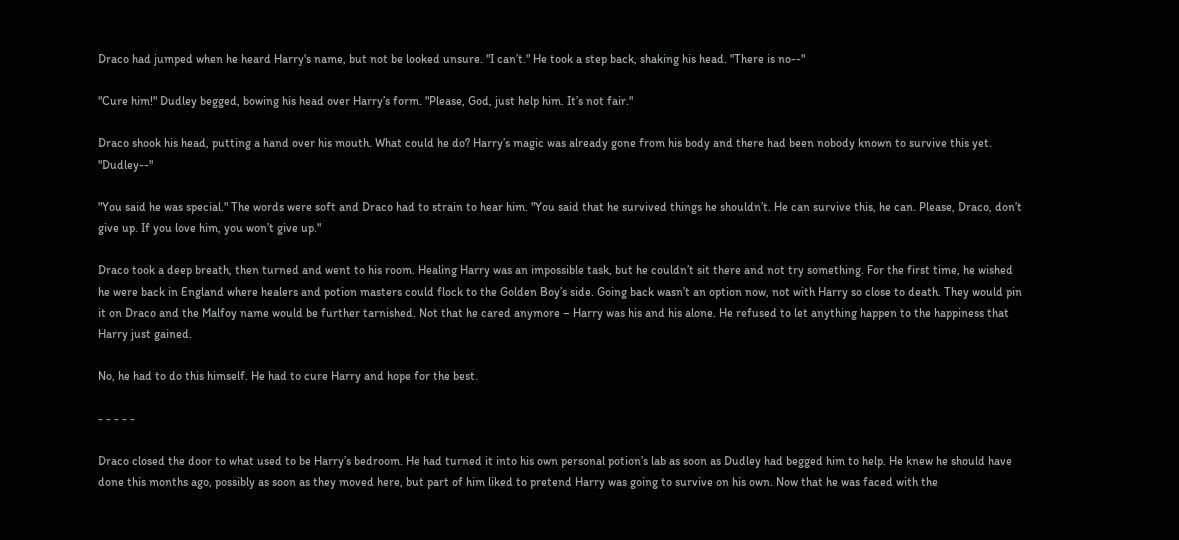Draco had jumped when he heard Harry's name, but not be looked unsure. "I can’t." He took a step back, shaking his head. "There is no--"

"Cure him!" Dudley begged, bowing his head over Harry’s form. "Please, God, just help him. It’s not fair."

Draco shook his head, putting a hand over his mouth. What could he do? Harry’s magic was already gone from his body and there had been nobody known to survive this yet. "Dudley--"

"You said he was special." The words were soft and Draco had to strain to hear him. "You said that he survived things he shouldn’t. He can survive this, he can. Please, Draco, don’t give up. If you love him, you won’t give up."

Draco took a deep breath, then turned and went to his room. Healing Harry was an impossible task, but he couldn’t sit there and not try something. For the first time, he wished he were back in England where healers and potion masters could flock to the Golden Boy’s side. Going back wasn’t an option now, not with Harry so close to death. They would pin it on Draco and the Malfoy name would be further tarnished. Not that he cared anymore – Harry was his and his alone. He refused to let anything happen to the happiness that Harry just gained.

No, he had to do this himself. He had to cure Harry and hope for the best.

- - - - -

Draco closed the door to what used to be Harry’s bedroom. He had turned it into his own personal potion’s lab as soon as Dudley had begged him to help. He knew he should have done this months ago, possibly as soon as they moved here, but part of him liked to pretend Harry was going to survive on his own. Now that he was faced with the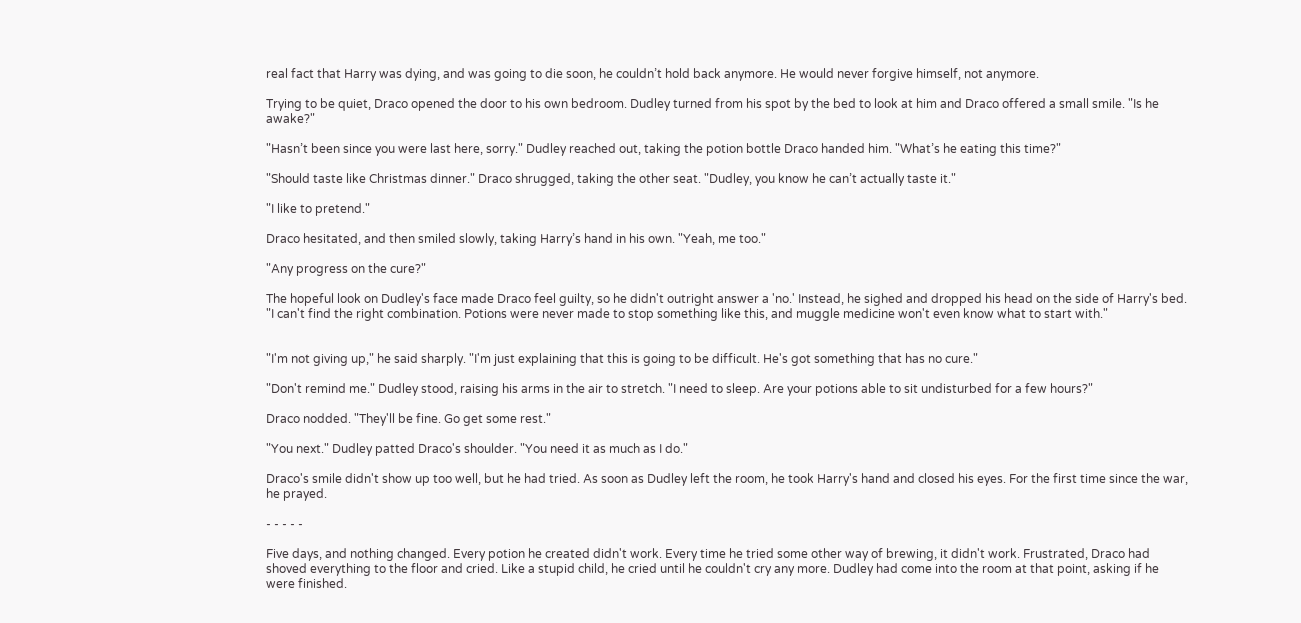real fact that Harry was dying, and was going to die soon, he couldn’t hold back anymore. He would never forgive himself, not anymore.

Trying to be quiet, Draco opened the door to his own bedroom. Dudley turned from his spot by the bed to look at him and Draco offered a small smile. "Is he awake?"

"Hasn’t been since you were last here, sorry." Dudley reached out, taking the potion bottle Draco handed him. "What’s he eating this time?"

"Should taste like Christmas dinner." Draco shrugged, taking the other seat. "Dudley, you know he can’t actually taste it."

"I like to pretend."

Draco hesitated, and then smiled slowly, taking Harry’s hand in his own. "Yeah, me too."

"Any progress on the cure?"

The hopeful look on Dudley's face made Draco feel guilty, so he didn't outright answer a 'no.' Instead, he sighed and dropped his head on the side of Harry's bed. "I can't find the right combination. Potions were never made to stop something like this, and muggle medicine won't even know what to start with."


"I'm not giving up," he said sharply. "I'm just explaining that this is going to be difficult. He's got something that has no cure."

"Don't remind me." Dudley stood, raising his arms in the air to stretch. "I need to sleep. Are your potions able to sit undisturbed for a few hours?"

Draco nodded. "They'll be fine. Go get some rest."

"You next." Dudley patted Draco's shoulder. "You need it as much as I do."

Draco's smile didn't show up too well, but he had tried. As soon as Dudley left the room, he took Harry's hand and closed his eyes. For the first time since the war, he prayed.

- - - - -

Five days, and nothing changed. Every potion he created didn't work. Every time he tried some other way of brewing, it didn't work. Frustrated, Draco had shoved everything to the floor and cried. Like a stupid child, he cried until he couldn't cry any more. Dudley had come into the room at that point, asking if he were finished.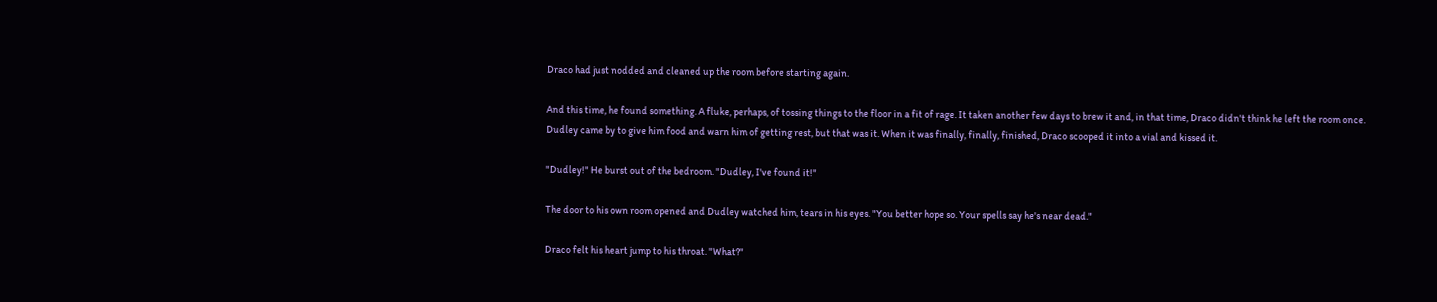Draco had just nodded and cleaned up the room before starting again.

And this time, he found something. A fluke, perhaps, of tossing things to the floor in a fit of rage. It taken another few days to brew it and, in that time, Draco didn't think he left the room once. Dudley came by to give him food and warn him of getting rest, but that was it. When it was finally, finally, finished, Draco scooped it into a vial and kissed it.

"Dudley!" He burst out of the bedroom. "Dudley, I've found it!"

The door to his own room opened and Dudley watched him, tears in his eyes. "You better hope so. Your spells say he's near dead."

Draco felt his heart jump to his throat. "What?"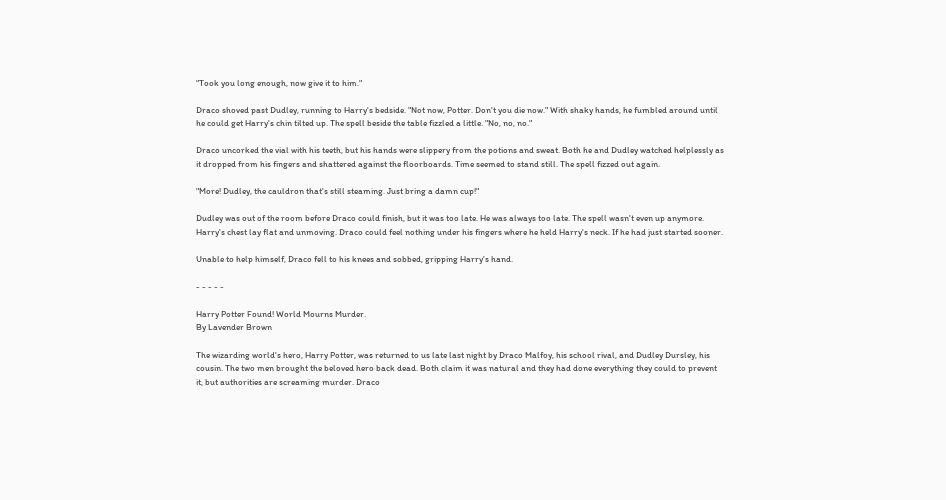"Took you long enough, now give it to him."

Draco shoved past Dudley, running to Harry's bedside. "Not now, Potter. Don't you die now." With shaky hands, he fumbled around until he could get Harry's chin tilted up. The spell beside the table fizzled a little. "No, no, no."

Draco uncorked the vial with his teeth, but his hands were slippery from the potions and sweat. Both he and Dudley watched helplessly as it dropped from his fingers and shattered against the floorboards. Time seemed to stand still. The spell fizzed out again.

"More! Dudley, the cauldron that's still steaming. Just bring a damn cup!"

Dudley was out of the room before Draco could finish, but it was too late. He was always too late. The spell wasn't even up anymore. Harry's chest lay flat and unmoving. Draco could feel nothing under his fingers where he held Harry's neck. If he had just started sooner.

Unable to help himself, Draco fell to his knees and sobbed, gripping Harry's hand.

- - - - -

Harry Potter Found! World Mourns Murder.
By Lavender Brown

The wizarding world's hero, Harry Potter, was returned to us late last night by Draco Malfoy, his school rival, and Dudley Dursley, his cousin. The two men brought the beloved hero back dead. Both claim it was natural and they had done everything they could to prevent it, but authorities are screaming murder. Draco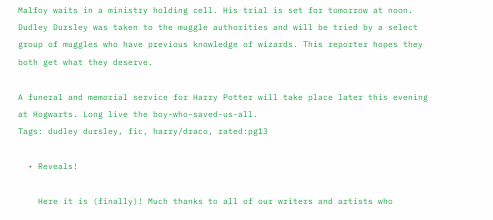Malfoy waits in a ministry holding cell. His trial is set for tomorrow at noon. Dudley Dursley was taken to the muggle authorities and will be tried by a select group of muggles who have previous knowledge of wizards. This reporter hopes they both get what they deserve.

A funeral and memorial service for Harry Potter will take place later this evening at Hogwarts. Long live the boy-who-saved-us-all.
Tags: dudley dursley, fic, harry/draco, rated:pg13

  • Reveals!

    Here it is (finally)! Much thanks to all of our writers and artists who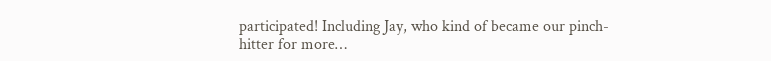participated! Including Jay, who kind of became our pinch-hitter for more…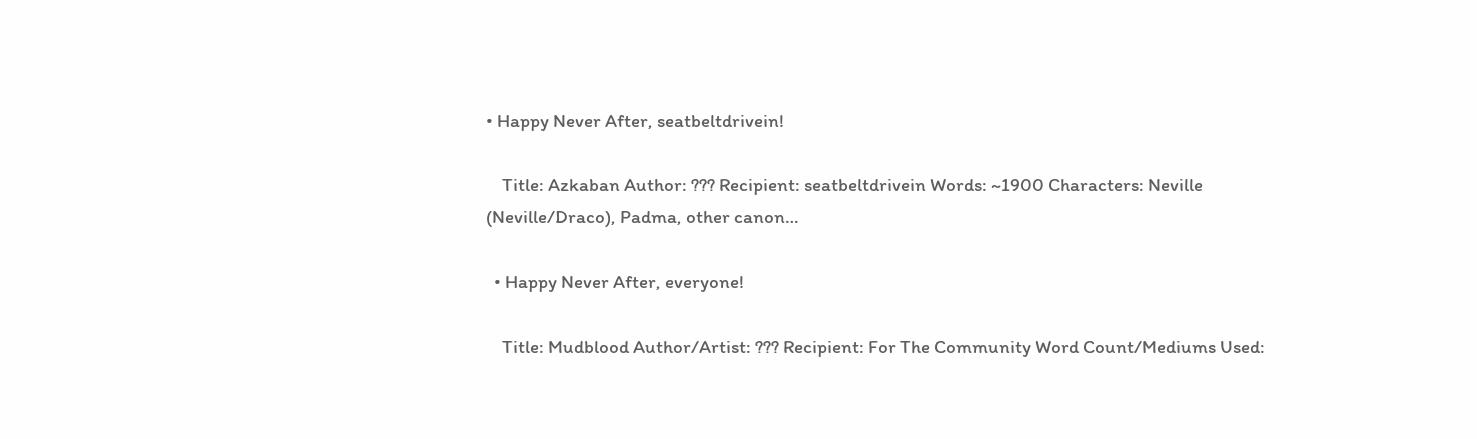• Happy Never After, seatbeltdrivein!

    Title: Azkaban Author: ??? Recipient: seatbeltdrivein Words: ~1900 Characters: Neville (Neville/Draco), Padma, other canon…

  • Happy Never After, everyone!

    Title: Mudblood Author/Artist: ??? Recipient: For The Community Word Count/Mediums Used: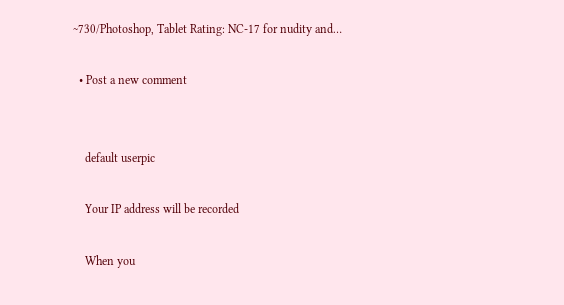~730/Photoshop, Tablet Rating: NC-17 for nudity and…

  • Post a new comment


    default userpic

    Your IP address will be recorded

    When you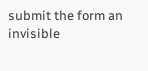submit the form an invisible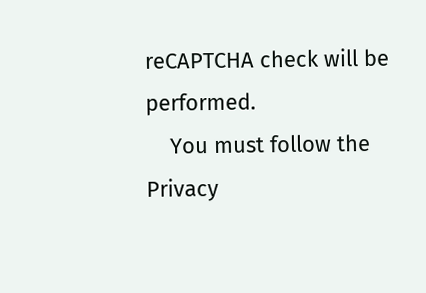reCAPTCHA check will be performed.
    You must follow the Privacy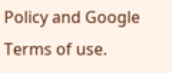Policy and Google Terms of use.